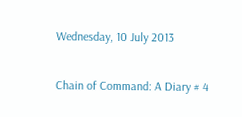Wednesday, 10 July 2013

Chain of Command: A Diary # 4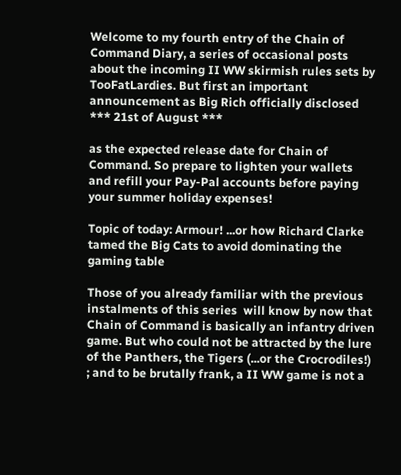Welcome to my fourth entry of the Chain of Command Diary, a series of occasional posts about the incoming II WW skirmish rules sets by TooFatLardies. But first an important announcement as Big Rich officially disclosed
*** 21st of August ***

as the expected release date for Chain of Command. So prepare to lighten your wallets and refill your Pay-Pal accounts before paying your summer holiday expenses!

Topic of today: Armour! ...or how Richard Clarke tamed the Big Cats to avoid dominating the gaming table

Those of you already familiar with the previous instalments of this series  will know by now that Chain of Command is basically an infantry driven game. But who could not be attracted by the lure of the Panthers, the Tigers (...or the Crocrodiles!) ; and to be brutally frank, a II WW game is not a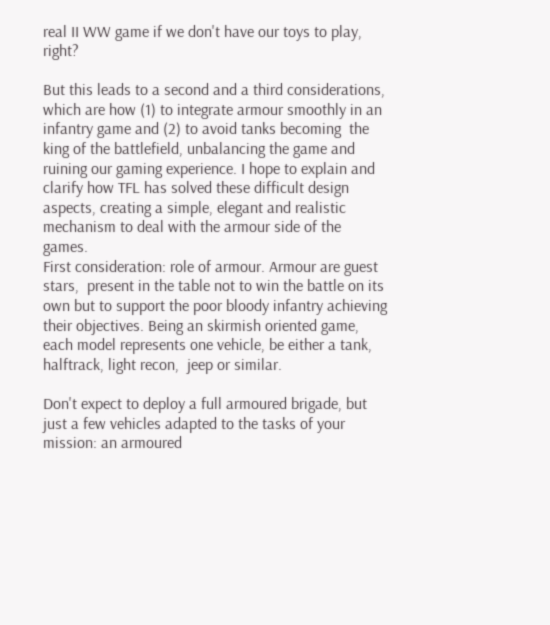real II WW game if we don't have our toys to play, right?

But this leads to a second and a third considerations, which are how (1) to integrate armour smoothly in an infantry game and (2) to avoid tanks becoming  the king of the battlefield, unbalancing the game and ruining our gaming experience. I hope to explain and clarify how TFL has solved these difficult design aspects, creating a simple, elegant and realistic mechanism to deal with the armour side of the games.
First consideration: role of armour. Armour are guest stars,  present in the table not to win the battle on its own but to support the poor bloody infantry achieving their objectives. Being an skirmish oriented game, each model represents one vehicle, be either a tank, halftrack, light recon,  jeep or similar.

Don't expect to deploy a full armoured brigade, but just a few vehicles adapted to the tasks of your mission: an armoured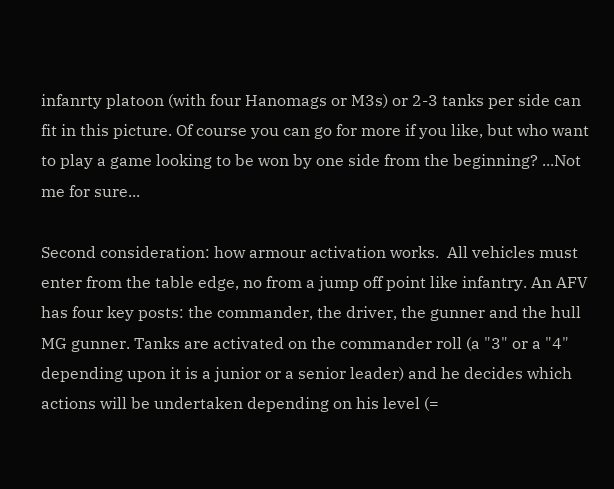infanrty platoon (with four Hanomags or M3s) or 2-3 tanks per side can fit in this picture. Of course you can go for more if you like, but who want to play a game looking to be won by one side from the beginning? ...Not me for sure...

Second consideration: how armour activation works.  All vehicles must enter from the table edge, no from a jump off point like infantry. An AFV has four key posts: the commander, the driver, the gunner and the hull MG gunner. Tanks are activated on the commander roll (a "3" or a "4" depending upon it is a junior or a senior leader) and he decides which actions will be undertaken depending on his level (=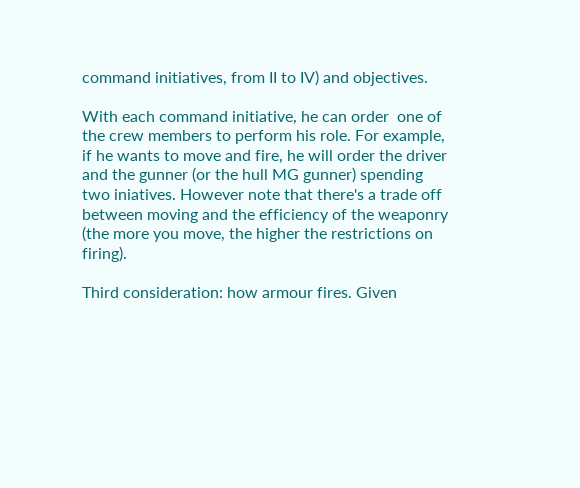command initiatives, from II to IV) and objectives.

With each command initiative, he can order  one of the crew members to perform his role. For example, if he wants to move and fire, he will order the driver and the gunner (or the hull MG gunner) spending two iniatives. However note that there's a trade off between moving and the efficiency of the weaponry (the more you move, the higher the restrictions on firing).

Third consideration: how armour fires. Given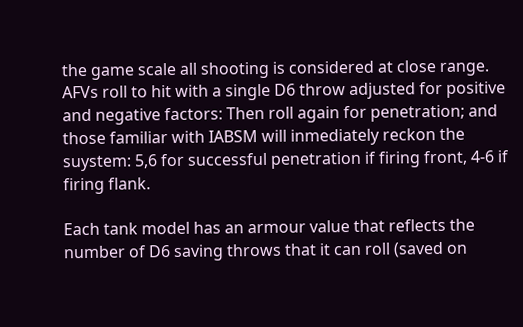the game scale all shooting is considered at close range. AFVs roll to hit with a single D6 throw adjusted for positive and negative factors: Then roll again for penetration; and those familiar with IABSM will inmediately reckon the suystem: 5,6 for successful penetration if firing front, 4-6 if firing flank.

Each tank model has an armour value that reflects the number of D6 saving throws that it can roll (saved on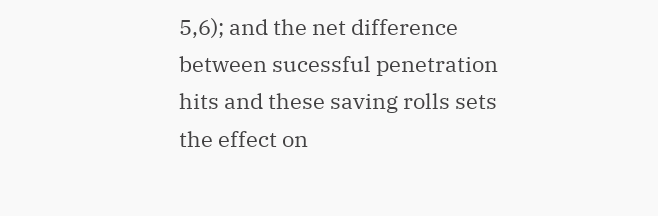5,6); and the net difference between sucessful penetration hits and these saving rolls sets the effect on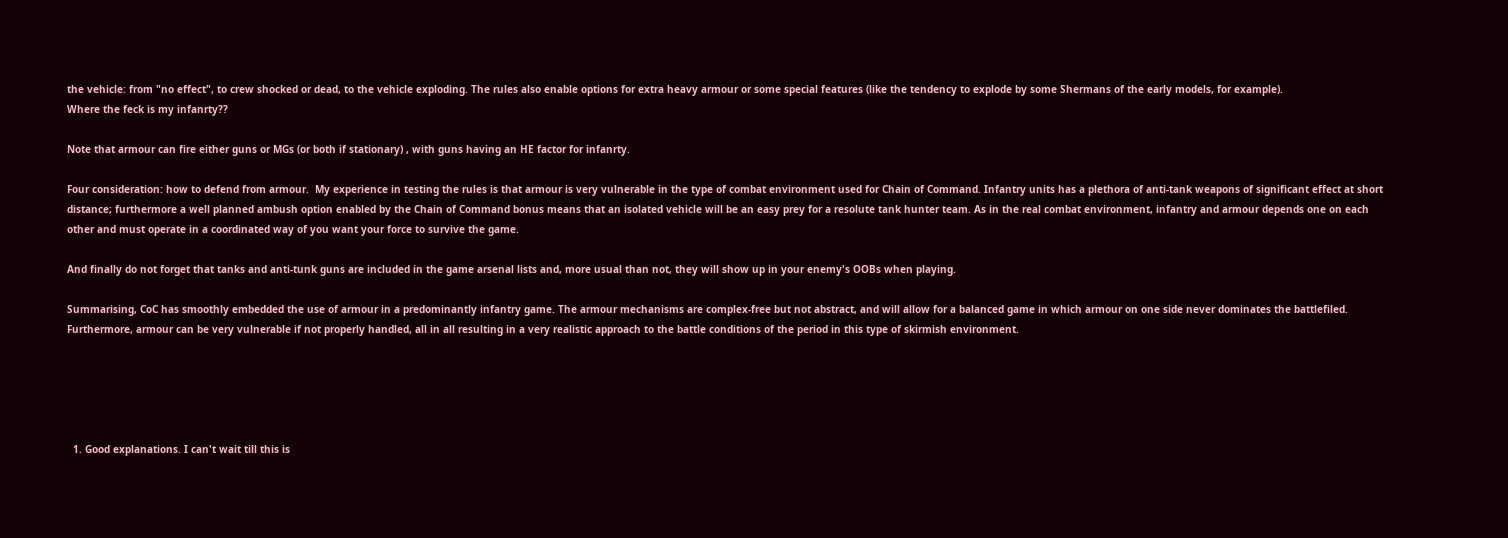the vehicle: from "no effect", to crew shocked or dead, to the vehicle exploding. The rules also enable options for extra heavy armour or some special features (like the tendency to explode by some Shermans of the early models, for example).
Where the feck is my infanrty??

Note that armour can fire either guns or MGs (or both if stationary) , with guns having an HE factor for infanrty.

Four consideration: how to defend from armour.  My experience in testing the rules is that armour is very vulnerable in the type of combat environment used for Chain of Command. Infantry units has a plethora of anti-tank weapons of significant effect at short distance; furthermore a well planned ambush option enabled by the Chain of Command bonus means that an isolated vehicle will be an easy prey for a resolute tank hunter team. As in the real combat environment, infantry and armour depends one on each other and must operate in a coordinated way of you want your force to survive the game.

And finally do not forget that tanks and anti-tunk guns are included in the game arsenal lists and, more usual than not, they will show up in your enemy's OOBs when playing.

Summarising, CoC has smoothly embedded the use of armour in a predominantly infantry game. The armour mechanisms are complex-free but not abstract, and will allow for a balanced game in which armour on one side never dominates the battlefiled. Furthermore, armour can be very vulnerable if not properly handled, all in all resulting in a very realistic approach to the battle conditions of the period in this type of skirmish environment.





  1. Good explanations. I can't wait till this is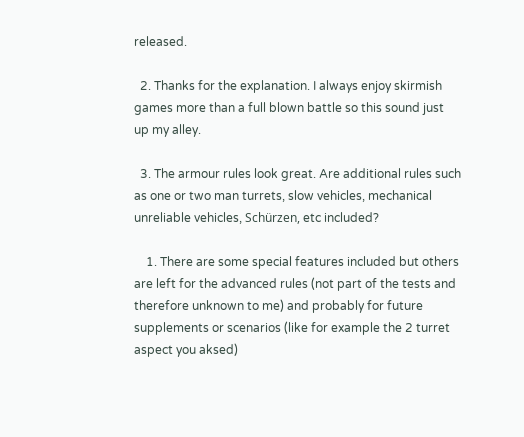released.

  2. Thanks for the explanation. I always enjoy skirmish games more than a full blown battle so this sound just up my alley.

  3. The armour rules look great. Are additional rules such as one or two man turrets, slow vehicles, mechanical unreliable vehicles, Schürzen, etc included?

    1. There are some special features included but others are left for the advanced rules (not part of the tests and therefore unknown to me) and probably for future supplements or scenarios (like for example the 2 turret aspect you aksed)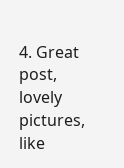4. Great post, lovely pictures, like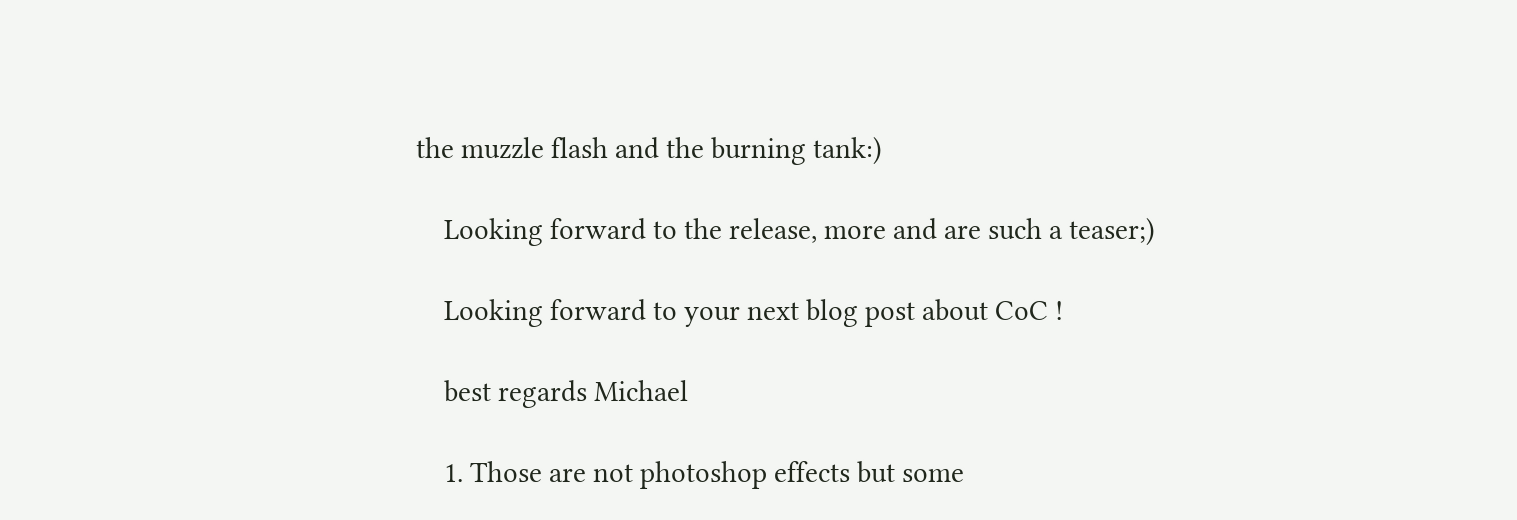the muzzle flash and the burning tank:)

    Looking forward to the release, more and are such a teaser;)

    Looking forward to your next blog post about CoC !

    best regards Michael

    1. Those are not photoshop effects but some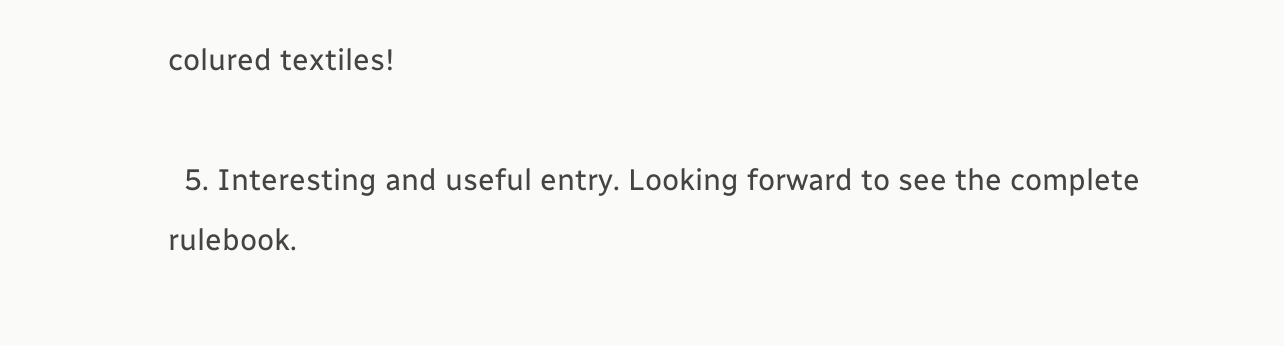colured textiles!

  5. Interesting and useful entry. Looking forward to see the complete rulebook.